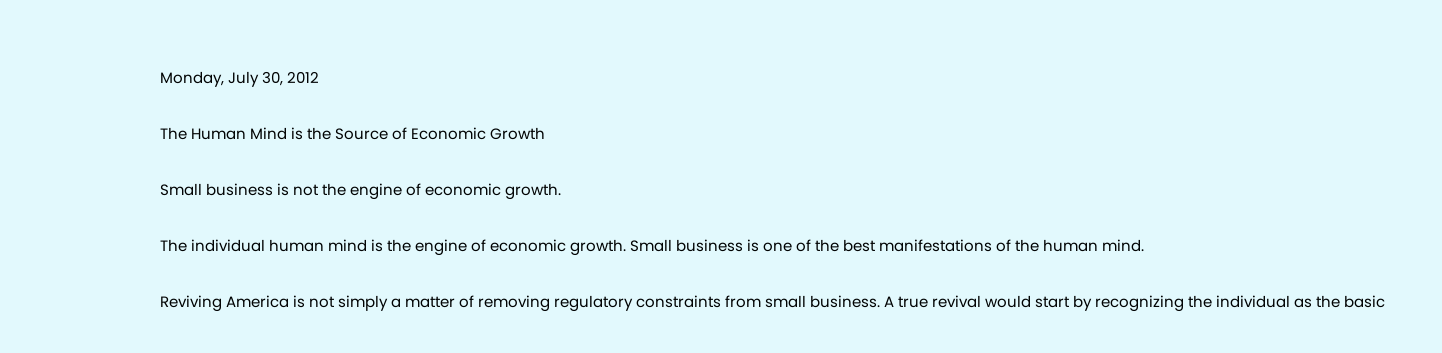Monday, July 30, 2012

The Human Mind is the Source of Economic Growth

Small business is not the engine of economic growth.

The individual human mind is the engine of economic growth. Small business is one of the best manifestations of the human mind.

Reviving America is not simply a matter of removing regulatory constraints from small business. A true revival would start by recognizing the individual as the basic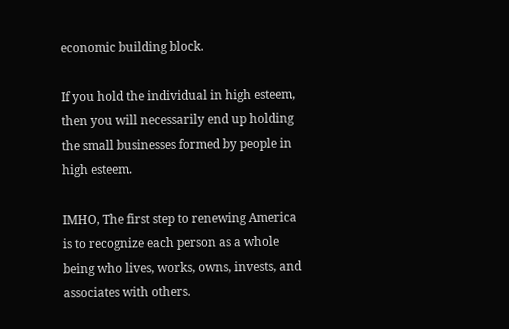economic building block.

If you hold the individual in high esteem, then you will necessarily end up holding the small businesses formed by people in high esteem.

IMHO, The first step to renewing America is to recognize each person as a whole being who lives, works, owns, invests, and associates with others.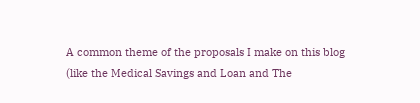A common theme of the proposals I make on this blog (like the Medical Savings and Loan and The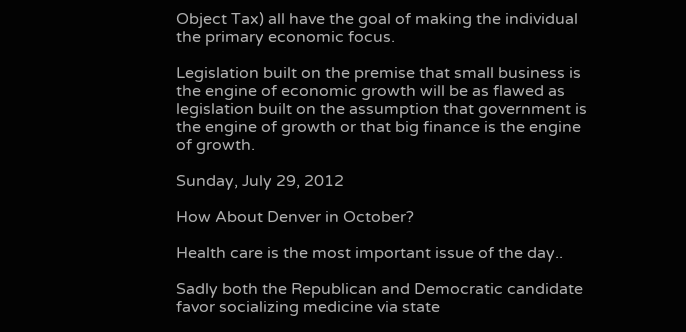Object Tax) all have the goal of making the individual the primary economic focus.

Legislation built on the premise that small business is the engine of economic growth will be as flawed as legislation built on the assumption that government is the engine of growth or that big finance is the engine of growth.

Sunday, July 29, 2012

How About Denver in October?

Health care is the most important issue of the day..

Sadly both the Republican and Democratic candidate favor socializing medicine via state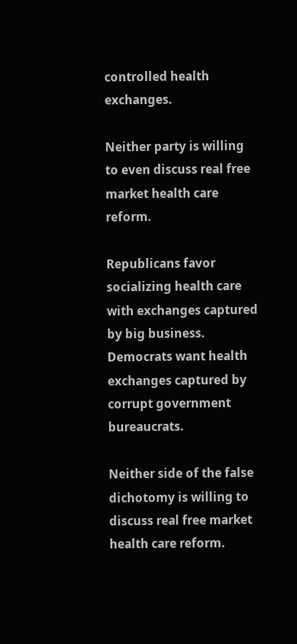controlled health exchanges.

Neither party is willing to even discuss real free market health care reform.

Republicans favor socializing health care with exchanges captured by big business. Democrats want health exchanges captured by corrupt government bureaucrats.

Neither side of the false dichotomy is willing to discuss real free market health care reform.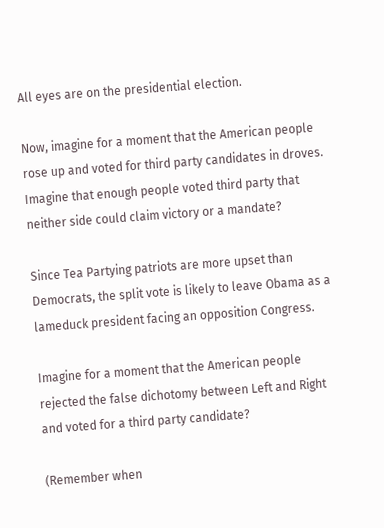All eyes are on the presidential election.

Now, imagine for a moment that the American people rose up and voted for third party candidates in droves. Imagine that enough people voted third party that neither side could claim victory or a mandate?

Since Tea Partying patriots are more upset than Democrats, the split vote is likely to leave Obama as a lameduck president facing an opposition Congress.

Imagine for a moment that the American people rejected the false dichotomy between Left and Right and voted for a third party candidate?

(Remember when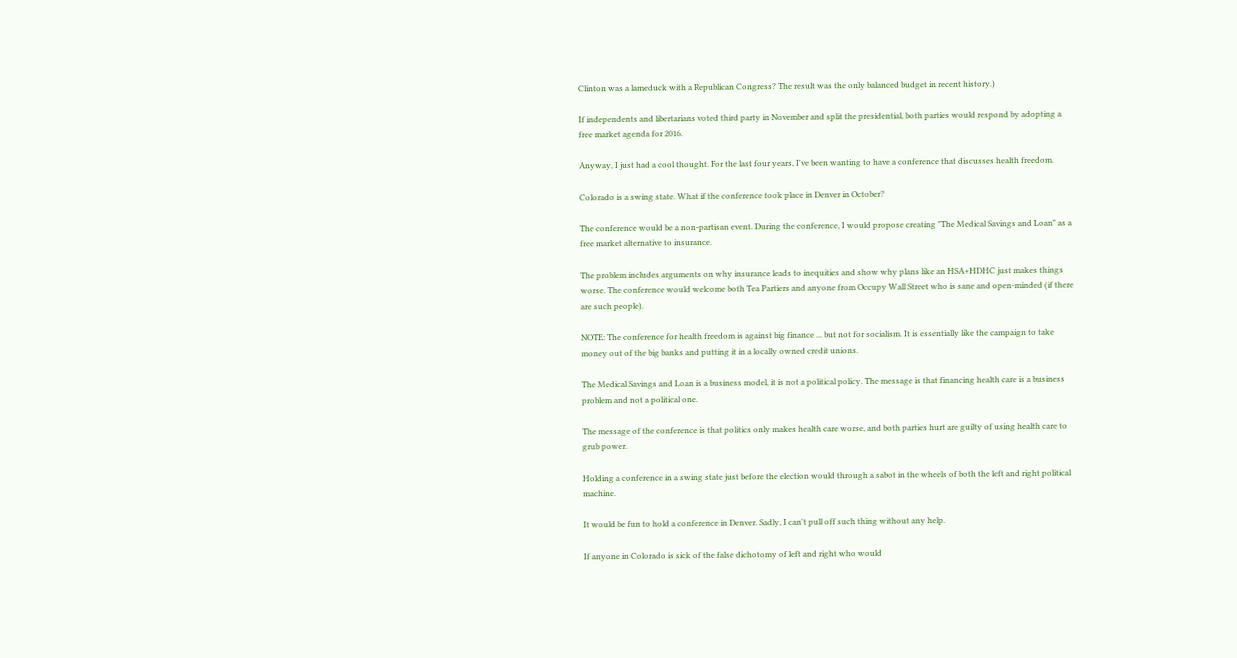Clinton was a lameduck with a Republican Congress? The result was the only balanced budget in recent history.)

If independents and libertarians voted third party in November and split the presidential, both parties would respond by adopting a free market agenda for 2016.

Anyway, I just had a cool thought. For the last four years, I've been wanting to have a conference that discusses health freedom.

Colorado is a swing state. What if the conference took place in Denver in October?

The conference would be a non-partisan event. During the conference, I would propose creating "The Medical Savings and Loan" as a free market alternative to insurance.

The problem includes arguments on why insurance leads to inequities and show why plans like an HSA+HDHC just makes things worse. The conference would welcome both Tea Partiers and anyone from Occupy Wall Street who is sane and open-minded (if there are such people).

NOTE: The conference for health freedom is against big finance ... but not for socialism. It is essentially like the campaign to take money out of the big banks and putting it in a locally owned credit unions.

The Medical Savings and Loan is a business model, it is not a political policy. The message is that financing health care is a business problem and not a political one.

The message of the conference is that politics only makes health care worse, and both parties hurt are guilty of using health care to grub power.

Holding a conference in a swing state just before the election would through a sabot in the wheels of both the left and right political machine.

It would be fun to hold a conference in Denver. Sadly, I can't pull off such thing without any help.

If anyone in Colorado is sick of the false dichotomy of left and right who would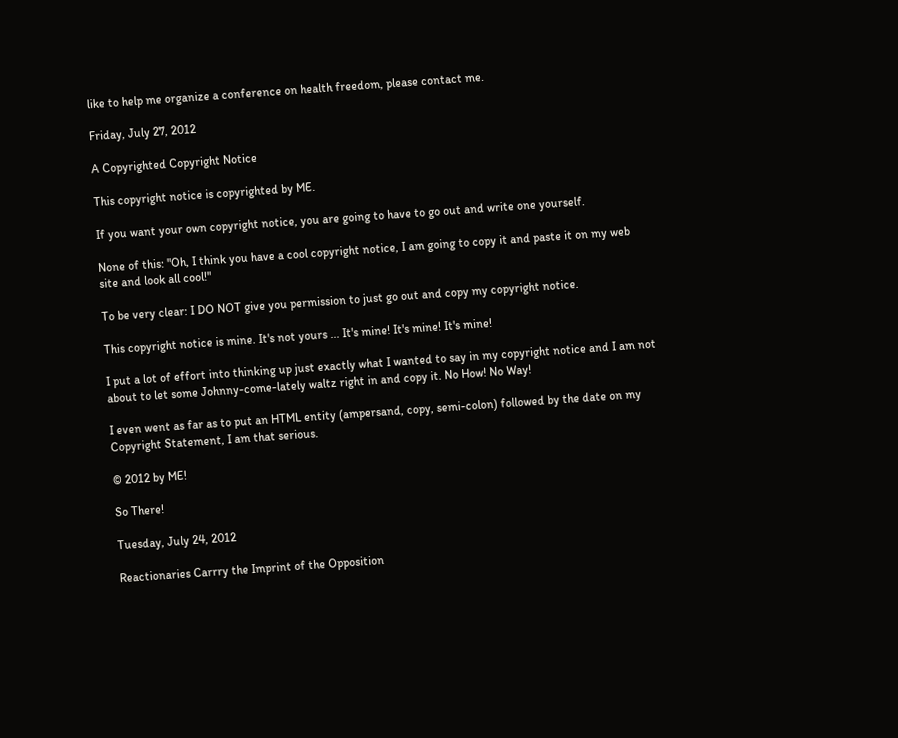like to help me organize a conference on health freedom, please contact me.

Friday, July 27, 2012

A Copyrighted Copyright Notice

This copyright notice is copyrighted by ME.

If you want your own copyright notice, you are going to have to go out and write one yourself.

None of this: "Oh, I think you have a cool copyright notice, I am going to copy it and paste it on my web site and look all cool!"

To be very clear: I DO NOT give you permission to just go out and copy my copyright notice.

This copyright notice is mine. It's not yours ... It's mine! It's mine! It's mine!

I put a lot of effort into thinking up just exactly what I wanted to say in my copyright notice and I am not about to let some Johnny-come-lately waltz right in and copy it. No How! No Way!

I even went as far as to put an HTML entity (ampersand, copy, semi-colon) followed by the date on my Copyright Statement, I am that serious.

© 2012 by ME!

So There!

Tuesday, July 24, 2012

Reactionaries Carrry the Imprint of the Opposition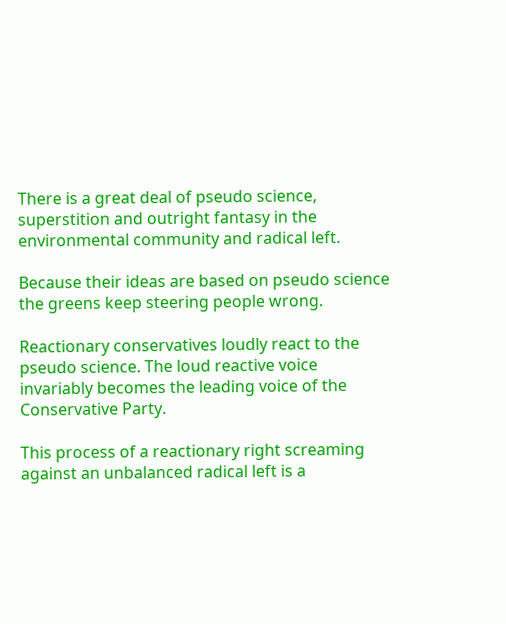There is a great deal of pseudo science, superstition and outright fantasy in the environmental community and radical left.

Because their ideas are based on pseudo science the greens keep steering people wrong.

Reactionary conservatives loudly react to the pseudo science. The loud reactive voice invariably becomes the leading voice of the Conservative Party.

This process of a reactionary right screaming against an unbalanced radical left is a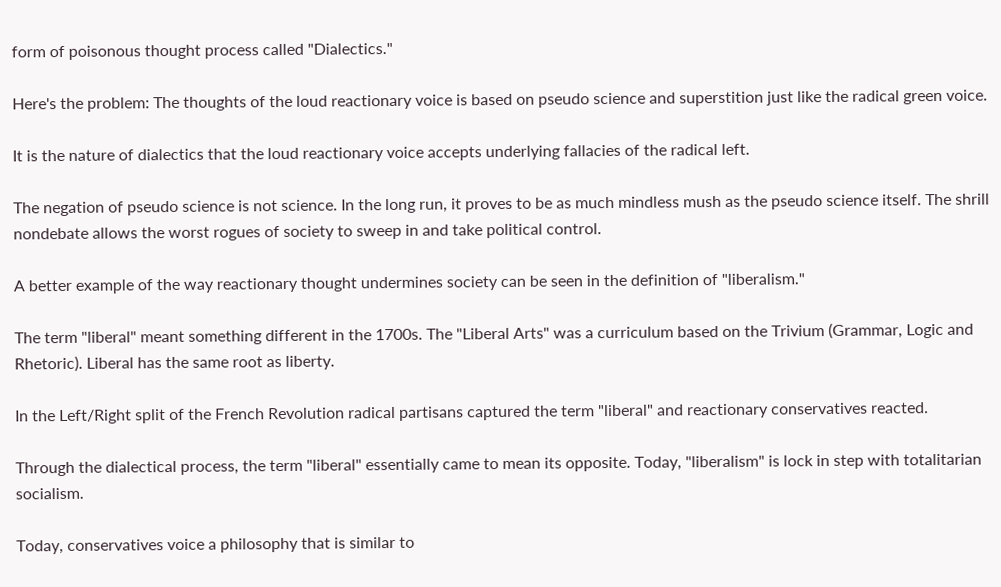form of poisonous thought process called "Dialectics."

Here's the problem: The thoughts of the loud reactionary voice is based on pseudo science and superstition just like the radical green voice.

It is the nature of dialectics that the loud reactionary voice accepts underlying fallacies of the radical left.

The negation of pseudo science is not science. In the long run, it proves to be as much mindless mush as the pseudo science itself. The shrill nondebate allows the worst rogues of society to sweep in and take political control.

A better example of the way reactionary thought undermines society can be seen in the definition of "liberalism."

The term "liberal" meant something different in the 1700s. The "Liberal Arts" was a curriculum based on the Trivium (Grammar, Logic and Rhetoric). Liberal has the same root as liberty.

In the Left/Right split of the French Revolution radical partisans captured the term "liberal" and reactionary conservatives reacted.

Through the dialectical process, the term "liberal" essentially came to mean its opposite. Today, "liberalism" is lock in step with totalitarian socialism.

Today, conservatives voice a philosophy that is similar to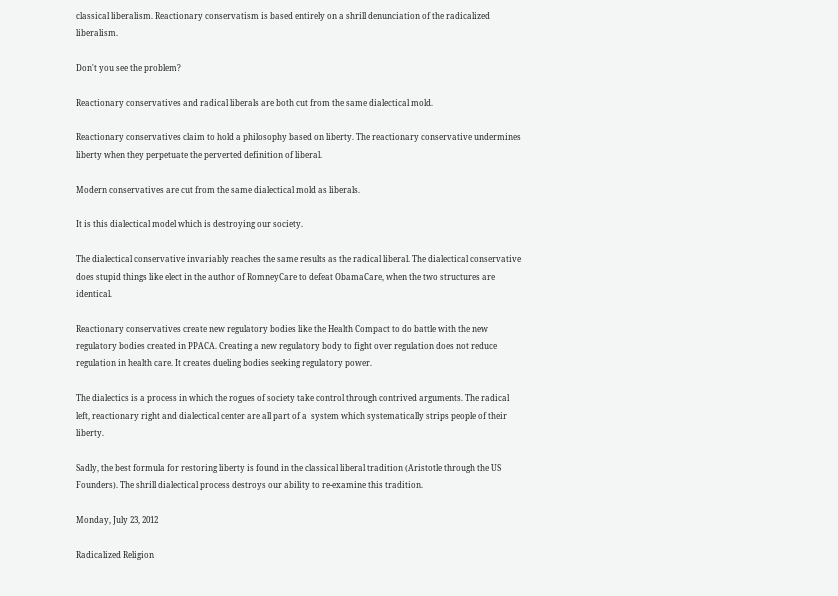classical liberalism. Reactionary conservatism is based entirely on a shrill denunciation of the radicalized liberalism.

Don't you see the problem?

Reactionary conservatives and radical liberals are both cut from the same dialectical mold.

Reactionary conservatives claim to hold a philosophy based on liberty. The reactionary conservative undermines liberty when they perpetuate the perverted definition of liberal.

Modern conservatives are cut from the same dialectical mold as liberals.

It is this dialectical model which is destroying our society.

The dialectical conservative invariably reaches the same results as the radical liberal. The dialectical conservative does stupid things like elect in the author of RomneyCare to defeat ObamaCare, when the two structures are identical.

Reactionary conservatives create new regulatory bodies like the Health Compact to do battle with the new regulatory bodies created in PPACA. Creating a new regulatory body to fight over regulation does not reduce regulation in health care. It creates dueling bodies seeking regulatory power.

The dialectics is a process in which the rogues of society take control through contrived arguments. The radical left, reactionary right and dialectical center are all part of a  system which systematically strips people of their liberty.

Sadly, the best formula for restoring liberty is found in the classical liberal tradition (Aristotle through the US Founders). The shrill dialectical process destroys our ability to re-examine this tradition.

Monday, July 23, 2012

Radicalized Religion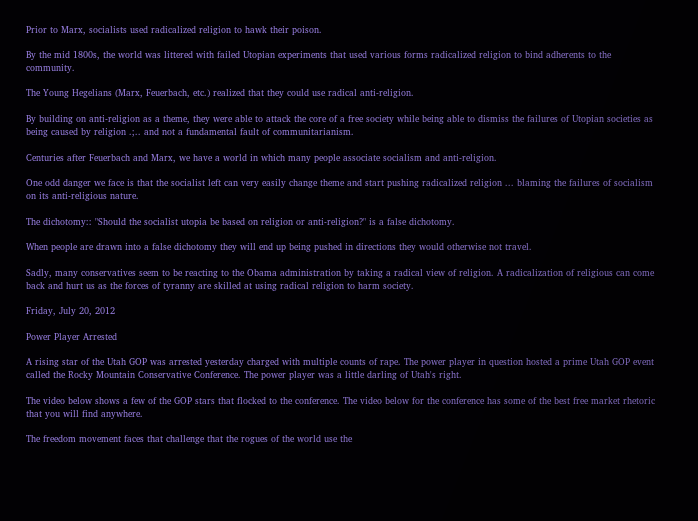Prior to Marx, socialists used radicalized religion to hawk their poison.

By the mid 1800s, the world was littered with failed Utopian experiments that used various forms radicalized religion to bind adherents to the community.

The Young Hegelians (Marx, Feuerbach, etc.) realized that they could use radical anti-religion.

By building on anti-religion as a theme, they were able to attack the core of a free society while being able to dismiss the failures of Utopian societies as being caused by religion .;.. and not a fundamental fault of communitarianism.

Centuries after Feuerbach and Marx, we have a world in which many people associate socialism and anti-religion.

One odd danger we face is that the socialist left can very easily change theme and start pushing radicalized religion ... blaming the failures of socialism on its anti-religious nature.

The dichotomy:: "Should the socialist utopia be based on religion or anti-religion?" is a false dichotomy.

When people are drawn into a false dichotomy they will end up being pushed in directions they would otherwise not travel.

Sadly, many conservatives seem to be reacting to the Obama administration by taking a radical view of religion. A radicalization of religious can come back and hurt us as the forces of tyranny are skilled at using radical religion to harm society.

Friday, July 20, 2012

Power Player Arrested

A rising star of the Utah GOP was arrested yesterday charged with multiple counts of rape. The power player in question hosted a prime Utah GOP event called the Rocky Mountain Conservative Conference. The power player was a little darling of Utah's right.

The video below shows a few of the GOP stars that flocked to the conference. The video below for the conference has some of the best free market rhetoric that you will find anywhere.

The freedom movement faces that challenge that the rogues of the world use the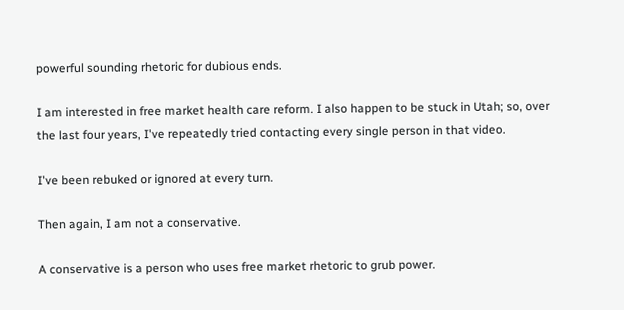powerful sounding rhetoric for dubious ends.

I am interested in free market health care reform. I also happen to be stuck in Utah; so, over the last four years, I've repeatedly tried contacting every single person in that video.

I've been rebuked or ignored at every turn.

Then again, I am not a conservative.

A conservative is a person who uses free market rhetoric to grub power.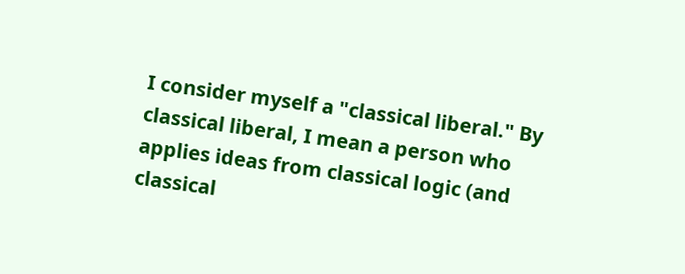I consider myself a "classical liberal." By classical liberal, I mean a person who applies ideas from classical logic (and classical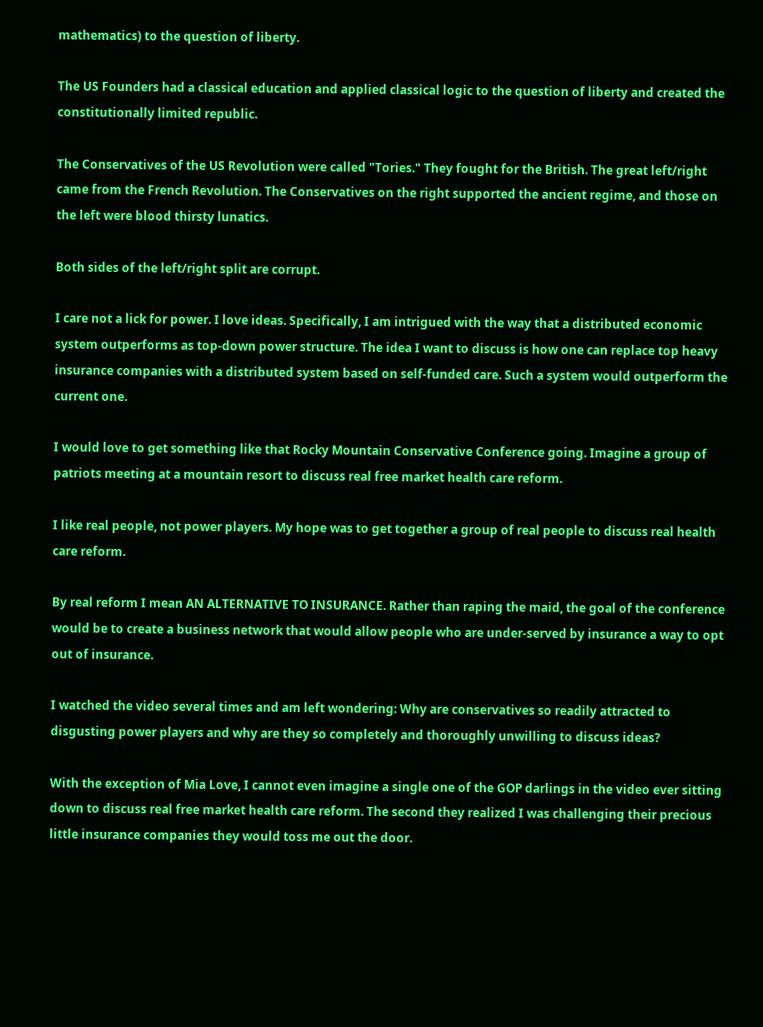mathematics) to the question of liberty.

The US Founders had a classical education and applied classical logic to the question of liberty and created the constitutionally limited republic.

The Conservatives of the US Revolution were called "Tories." They fought for the British. The great left/right came from the French Revolution. The Conservatives on the right supported the ancient regime, and those on the left were blood thirsty lunatics.

Both sides of the left/right split are corrupt.

I care not a lick for power. I love ideas. Specifically, I am intrigued with the way that a distributed economic system outperforms as top-down power structure. The idea I want to discuss is how one can replace top heavy insurance companies with a distributed system based on self-funded care. Such a system would outperform the current one.

I would love to get something like that Rocky Mountain Conservative Conference going. Imagine a group of patriots meeting at a mountain resort to discuss real free market health care reform.

I like real people, not power players. My hope was to get together a group of real people to discuss real health care reform.

By real reform I mean AN ALTERNATIVE TO INSURANCE. Rather than raping the maid, the goal of the conference would be to create a business network that would allow people who are under-served by insurance a way to opt out of insurance.

I watched the video several times and am left wondering: Why are conservatives so readily attracted to disgusting power players and why are they so completely and thoroughly unwilling to discuss ideas?

With the exception of Mia Love, I cannot even imagine a single one of the GOP darlings in the video ever sitting down to discuss real free market health care reform. The second they realized I was challenging their precious little insurance companies they would toss me out the door.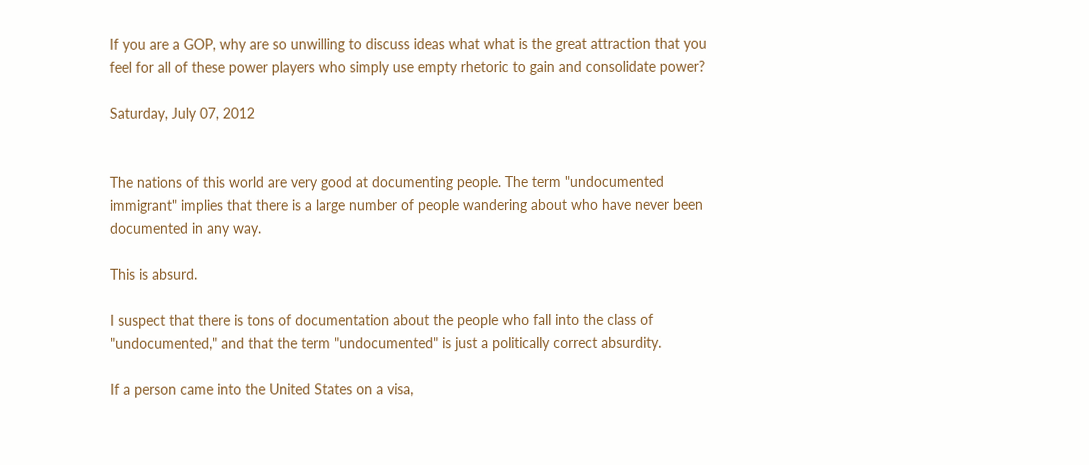If you are a GOP, why are so unwilling to discuss ideas what what is the great attraction that you feel for all of these power players who simply use empty rhetoric to gain and consolidate power?

Saturday, July 07, 2012


The nations of this world are very good at documenting people. The term "undocumented immigrant" implies that there is a large number of people wandering about who have never been documented in any way.

This is absurd.

I suspect that there is tons of documentation about the people who fall into the class of "undocumented," and that the term "undocumented" is just a politically correct absurdity.

If a person came into the United States on a visa,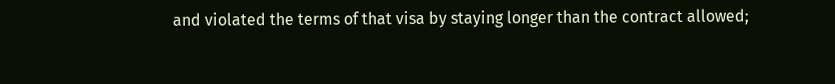and violated the terms of that visa by staying longer than the contract allowed;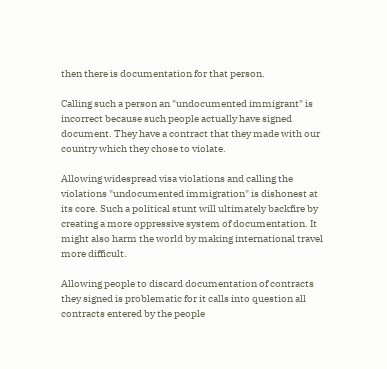then there is documentation for that person.

Calling such a person an "undocumented immigrant" is incorrect because such people actually have signed document. They have a contract that they made with our country which they chose to violate.

Allowing widespread visa violations and calling the violations "undocumented immigration" is dishonest at its core. Such a political stunt will ultimately backfire by creating a more oppressive system of documentation. It might also harm the world by making international travel more difficult.

Allowing people to discard documentation of contracts they signed is problematic for it calls into question all contracts entered by the people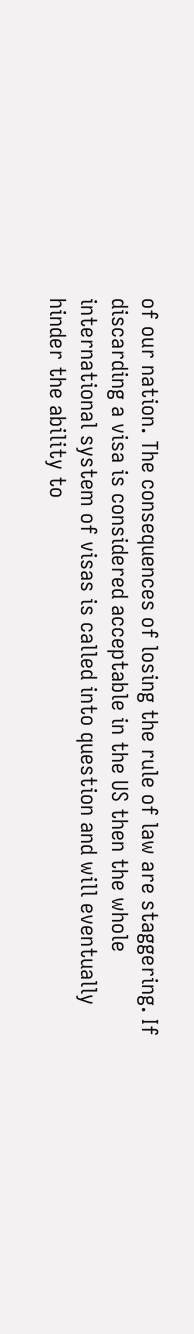of our nation. The consequences of losing the rule of law are staggering. If discarding a visa is considered acceptable in the US then the whole international system of visas is called into question and will eventually hinder the ability to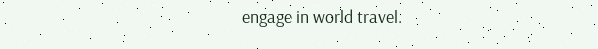engage in world travel.